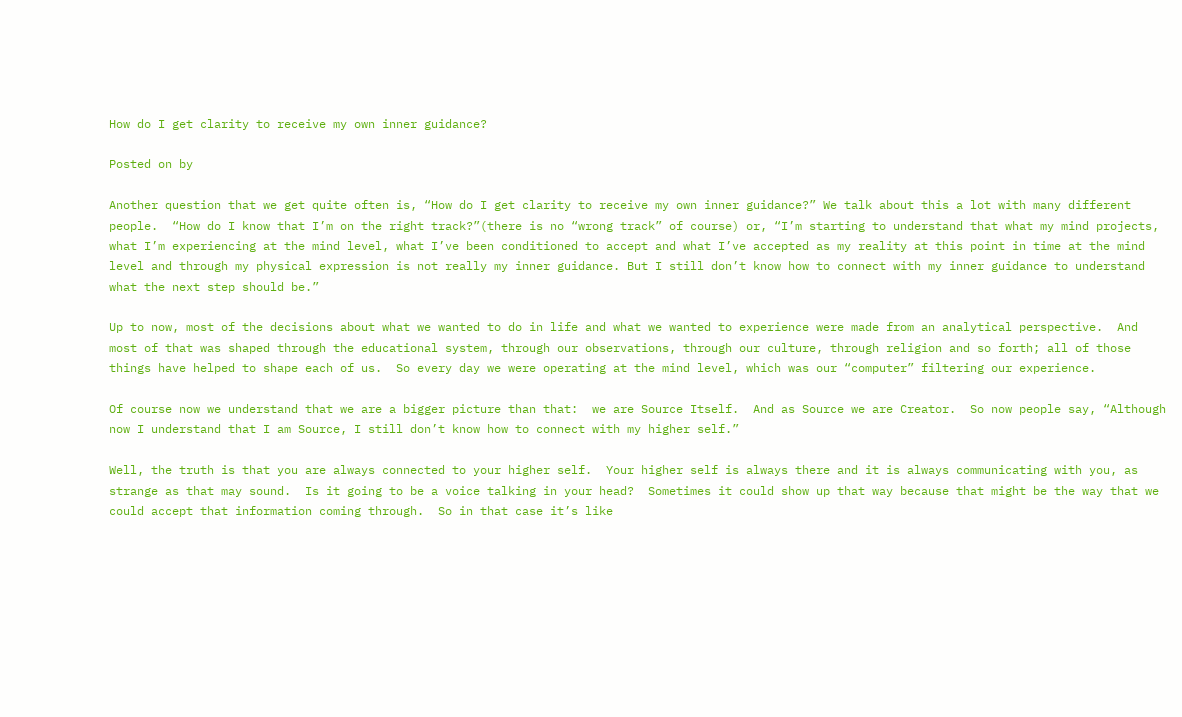How do I get clarity to receive my own inner guidance?

Posted on by

Another question that we get quite often is, “How do I get clarity to receive my own inner guidance?” We talk about this a lot with many different people.  “How do I know that I’m on the right track?”(there is no “wrong track” of course) or, “I’m starting to understand that what my mind projects, what I’m experiencing at the mind level, what I’ve been conditioned to accept and what I’ve accepted as my reality at this point in time at the mind level and through my physical expression is not really my inner guidance. But I still don’t know how to connect with my inner guidance to understand what the next step should be.”

Up to now, most of the decisions about what we wanted to do in life and what we wanted to experience were made from an analytical perspective.  And most of that was shaped through the educational system, through our observations, through our culture, through religion and so forth; all of those things have helped to shape each of us.  So every day we were operating at the mind level, which was our “computer” filtering our experience.

Of course now we understand that we are a bigger picture than that:  we are Source Itself.  And as Source we are Creator.  So now people say, “Although now I understand that I am Source, I still don’t know how to connect with my higher self.”

Well, the truth is that you are always connected to your higher self.  Your higher self is always there and it is always communicating with you, as strange as that may sound.  Is it going to be a voice talking in your head?  Sometimes it could show up that way because that might be the way that we could accept that information coming through.  So in that case it’s like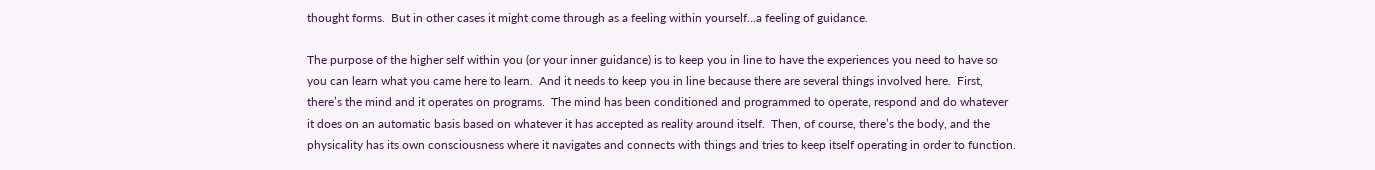thought forms.  But in other cases it might come through as a feeling within yourself…a feeling of guidance.

The purpose of the higher self within you (or your inner guidance) is to keep you in line to have the experiences you need to have so you can learn what you came here to learn.  And it needs to keep you in line because there are several things involved here.  First, there’s the mind and it operates on programs.  The mind has been conditioned and programmed to operate, respond and do whatever it does on an automatic basis based on whatever it has accepted as reality around itself.  Then, of course, there’s the body, and the physicality has its own consciousness where it navigates and connects with things and tries to keep itself operating in order to function.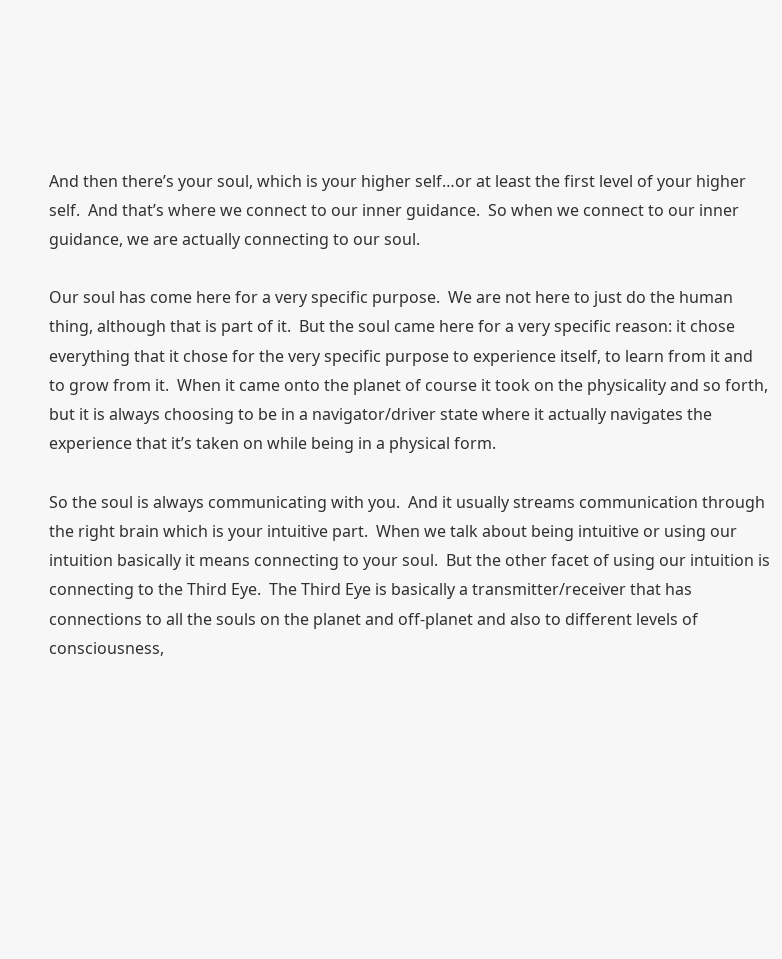And then there’s your soul, which is your higher self…or at least the first level of your higher self.  And that’s where we connect to our inner guidance.  So when we connect to our inner guidance, we are actually connecting to our soul.

Our soul has come here for a very specific purpose.  We are not here to just do the human thing, although that is part of it.  But the soul came here for a very specific reason: it chose everything that it chose for the very specific purpose to experience itself, to learn from it and to grow from it.  When it came onto the planet of course it took on the physicality and so forth, but it is always choosing to be in a navigator/driver state where it actually navigates the experience that it’s taken on while being in a physical form.

So the soul is always communicating with you.  And it usually streams communication through the right brain which is your intuitive part.  When we talk about being intuitive or using our intuition basically it means connecting to your soul.  But the other facet of using our intuition is connecting to the Third Eye.  The Third Eye is basically a transmitter/receiver that has connections to all the souls on the planet and off-planet and also to different levels of consciousness,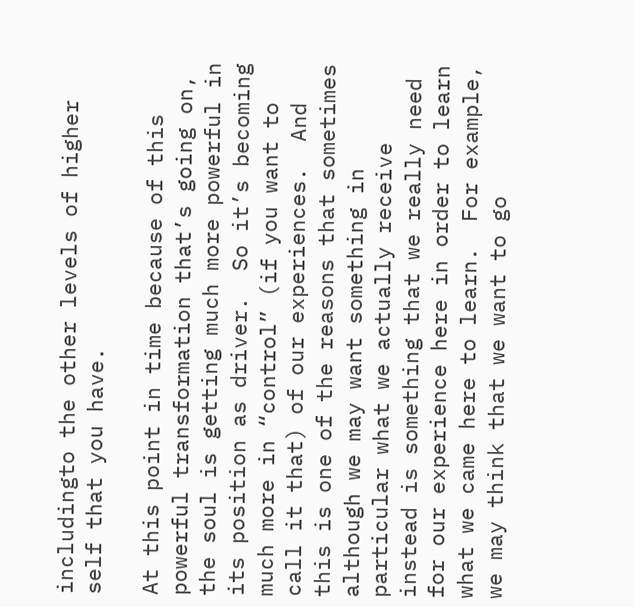includingto the other levels of higher self that you have.

At this point in time because of this powerful transformation that’s going on, the soul is getting much more powerful in its position as driver.  So it’s becoming much more in “control” (if you want to call it that) of our experiences.  And this is one of the reasons that sometimes although we may want something in particular what we actually receive instead is something that we really need for our experience here in order to learn what we came here to learn.  For example, we may think that we want to go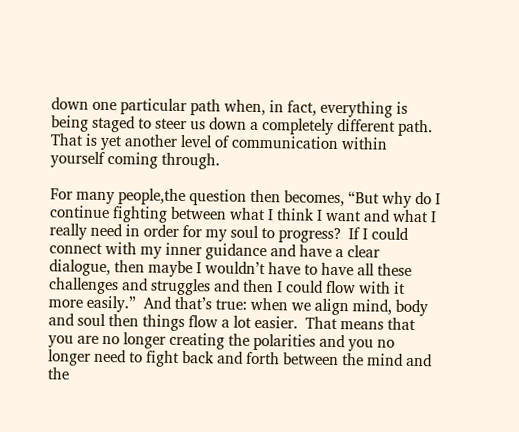down one particular path when, in fact, everything is being staged to steer us down a completely different path.  That is yet another level of communication within yourself coming through.

For many people,the question then becomes, “But why do I continue fighting between what I think I want and what I really need in order for my soul to progress?  If I could connect with my inner guidance and have a clear dialogue, then maybe I wouldn’t have to have all these challenges and struggles and then I could flow with it more easily.”  And that’s true: when we align mind, body and soul then things flow a lot easier.  That means that you are no longer creating the polarities and you no longer need to fight back and forth between the mind and the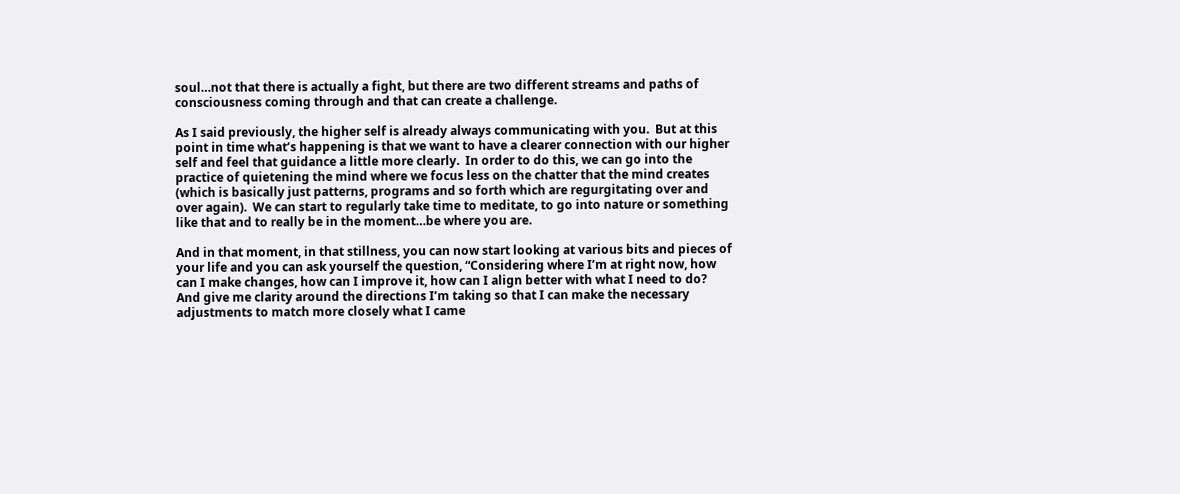soul…not that there is actually a fight, but there are two different streams and paths of consciousness coming through and that can create a challenge.

As I said previously, the higher self is already always communicating with you.  But at this point in time what’s happening is that we want to have a clearer connection with our higher self and feel that guidance a little more clearly.  In order to do this, we can go into the practice of quietening the mind where we focus less on the chatter that the mind creates (which is basically just patterns, programs and so forth which are regurgitating over and over again).  We can start to regularly take time to meditate, to go into nature or something like that and to really be in the moment…be where you are.

And in that moment, in that stillness, you can now start looking at various bits and pieces of your life and you can ask yourself the question, “Considering where I’m at right now, how can I make changes, how can I improve it, how can I align better with what I need to do?  And give me clarity around the directions I’m taking so that I can make the necessary adjustments to match more closely what I came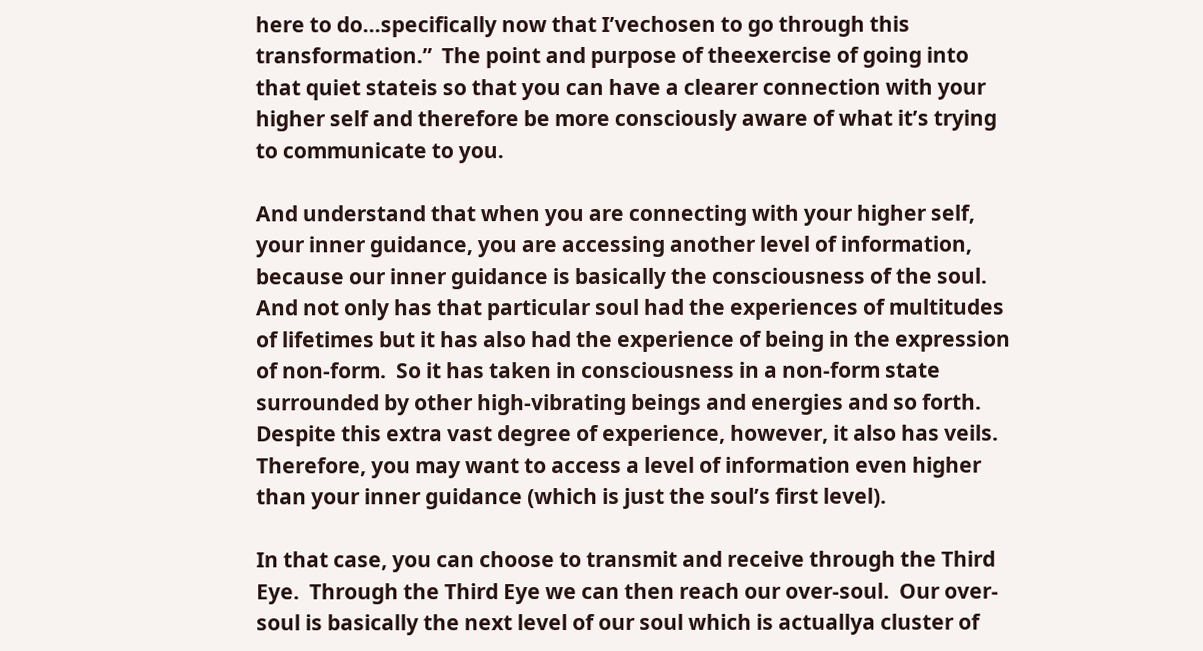here to do…specifically now that I’vechosen to go through this transformation.”  The point and purpose of theexercise of going into that quiet stateis so that you can have a clearer connection with your higher self and therefore be more consciously aware of what it’s trying to communicate to you.

And understand that when you are connecting with your higher self, your inner guidance, you are accessing another level of information, because our inner guidance is basically the consciousness of the soul.  And not only has that particular soul had the experiences of multitudes of lifetimes but it has also had the experience of being in the expression of non-form.  So it has taken in consciousness in a non-form state surrounded by other high-vibrating beings and energies and so forth.  Despite this extra vast degree of experience, however, it also has veils.  Therefore, you may want to access a level of information even higher than your inner guidance (which is just the soul’s first level).

In that case, you can choose to transmit and receive through the Third Eye.  Through the Third Eye we can then reach our over-soul.  Our over-soul is basically the next level of our soul which is actuallya cluster of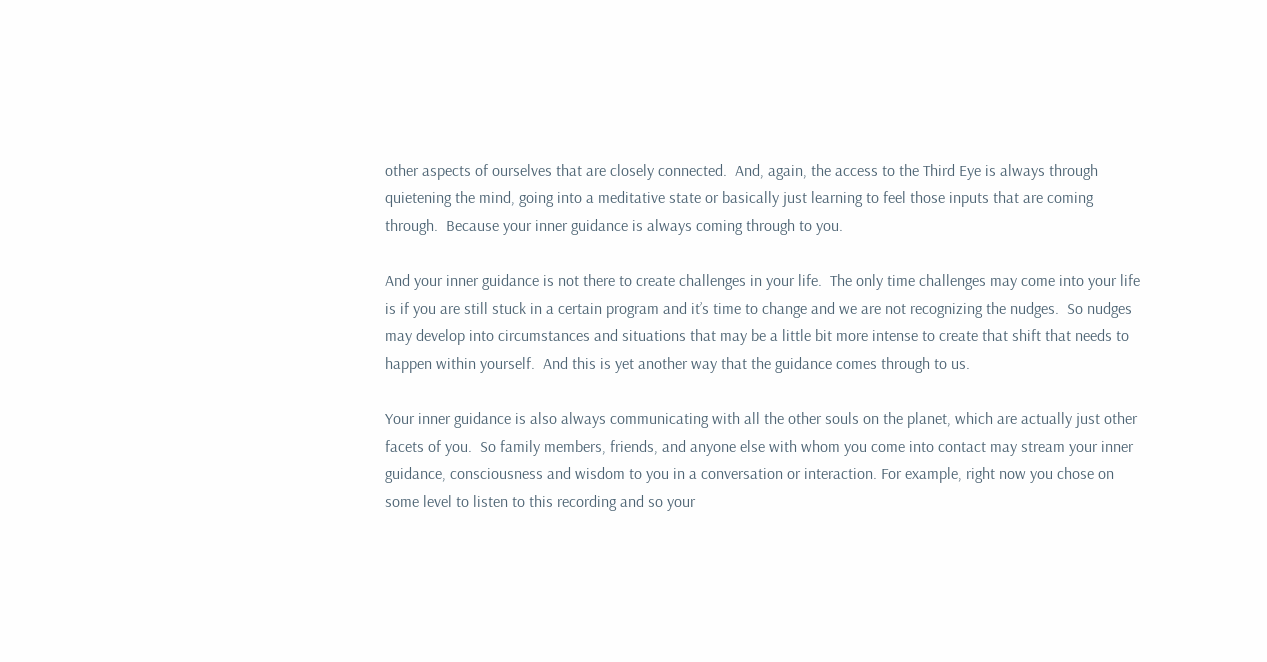other aspects of ourselves that are closely connected.  And, again, the access to the Third Eye is always through quietening the mind, going into a meditative state or basically just learning to feel those inputs that are coming through.  Because your inner guidance is always coming through to you.

And your inner guidance is not there to create challenges in your life.  The only time challenges may come into your life is if you are still stuck in a certain program and it’s time to change and we are not recognizing the nudges.  So nudges may develop into circumstances and situations that may be a little bit more intense to create that shift that needs to happen within yourself.  And this is yet another way that the guidance comes through to us.

Your inner guidance is also always communicating with all the other souls on the planet, which are actually just other facets of you.  So family members, friends, and anyone else with whom you come into contact may stream your inner guidance, consciousness and wisdom to you in a conversation or interaction. For example, right now you chose on some level to listen to this recording and so your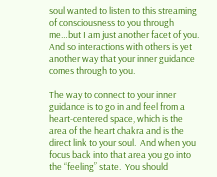soul wanted to listen to this streaming of consciousness to you through me…but I am just another facet of you.  And so interactions with others is yet another way that your inner guidance comes through to you.

The way to connect to your inner guidance is to go in and feel from a heart-centered space, which is the area of the heart chakra and is the direct link to your soul.  And when you focus back into that area you go into the “feeling” state.  You should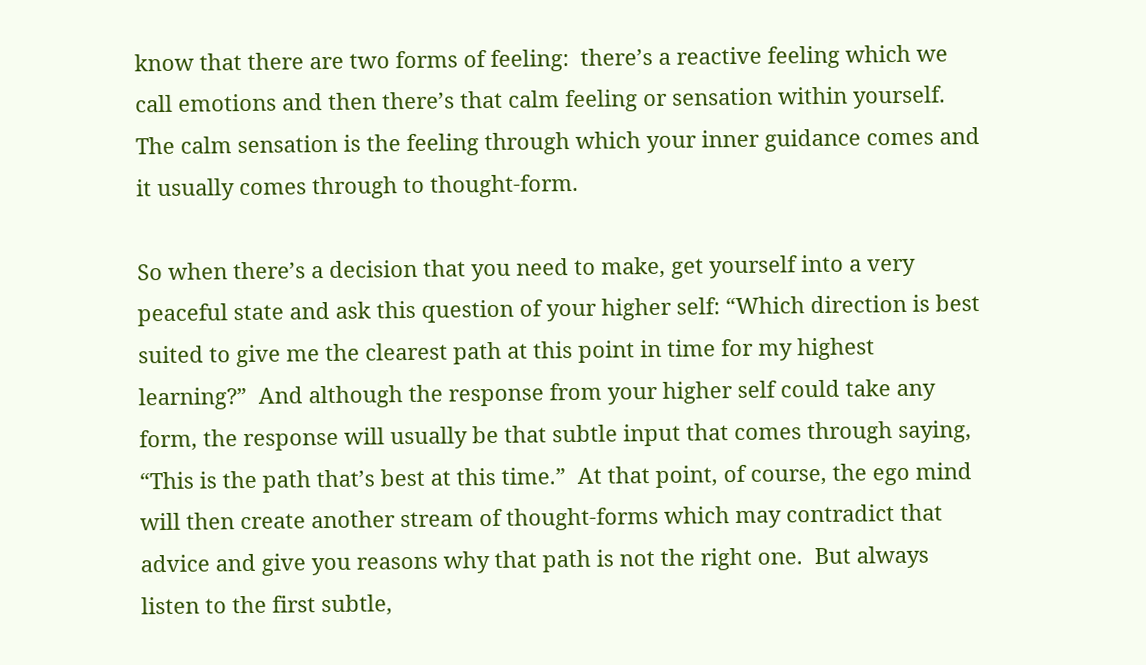know that there are two forms of feeling:  there’s a reactive feeling which we call emotions and then there’s that calm feeling or sensation within yourself.  The calm sensation is the feeling through which your inner guidance comes and it usually comes through to thought-form.

So when there’s a decision that you need to make, get yourself into a very peaceful state and ask this question of your higher self: “Which direction is best suited to give me the clearest path at this point in time for my highest learning?”  And although the response from your higher self could take any form, the response will usually be that subtle input that comes through saying, “This is the path that’s best at this time.”  At that point, of course, the ego mind will then create another stream of thought-forms which may contradict that advice and give you reasons why that path is not the right one.  But always listen to the first subtle,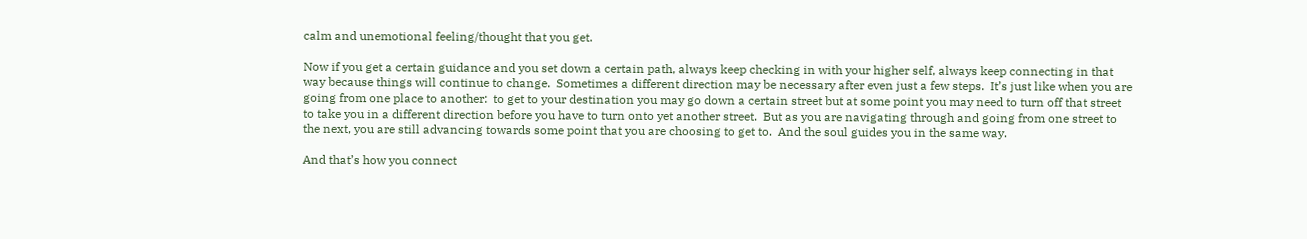calm and unemotional feeling/thought that you get.

Now if you get a certain guidance and you set down a certain path, always keep checking in with your higher self, always keep connecting in that way because things will continue to change.  Sometimes a different direction may be necessary after even just a few steps.  It’s just like when you are going from one place to another:  to get to your destination you may go down a certain street but at some point you may need to turn off that street to take you in a different direction before you have to turn onto yet another street.  But as you are navigating through and going from one street to the next, you are still advancing towards some point that you are choosing to get to.  And the soul guides you in the same way.

And that’s how you connect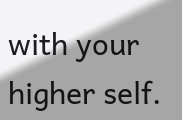with your higher self.